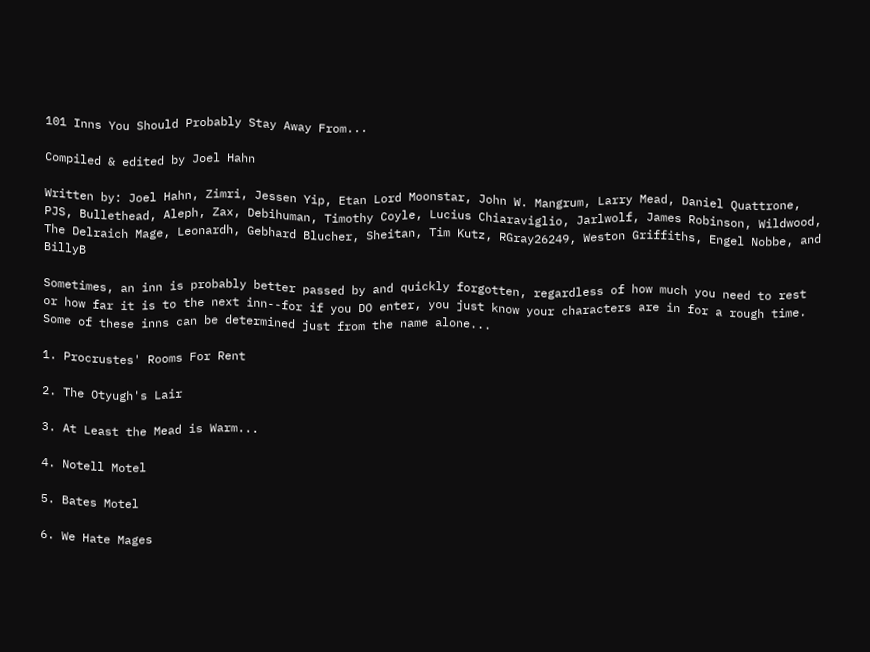101 Inns You Should Probably Stay Away From...

Compiled & edited by Joel Hahn

Written by: Joel Hahn, Zimri, Jessen Yip, Etan Lord Moonstar, John W. Mangrum, Larry Mead, Daniel Quattrone, PJS, Bullethead, Aleph, Zax, Debihuman, Timothy Coyle, Lucius Chiaraviglio, Jarlwolf, James Robinson, Wildwood, The Delraich Mage, Leonardh, Gebhard Blucher, Sheitan, Tim Kutz, RGray26249, Weston Griffiths, Engel Nobbe, and BillyB

Sometimes, an inn is probably better passed by and quickly forgotten, regardless of how much you need to rest or how far it is to the next inn--for if you DO enter, you just know your characters are in for a rough time. Some of these inns can be determined just from the name alone...

1. Procrustes' Rooms For Rent

2. The Otyugh's Lair

3. At Least the Mead is Warm...

4. Notell Motel

5. Bates Motel

6. We Hate Mages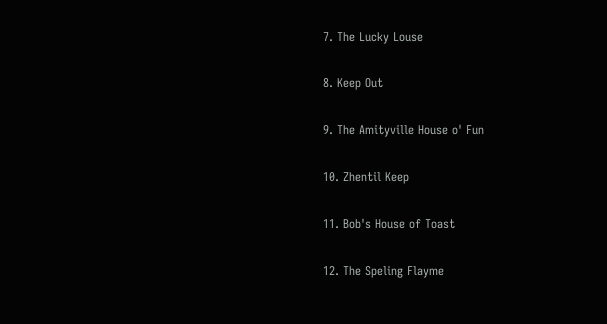7. The Lucky Louse

8. Keep Out

9. The Amityville House o' Fun

10. Zhentil Keep

11. Bob's House of Toast

12. The Speling Flayme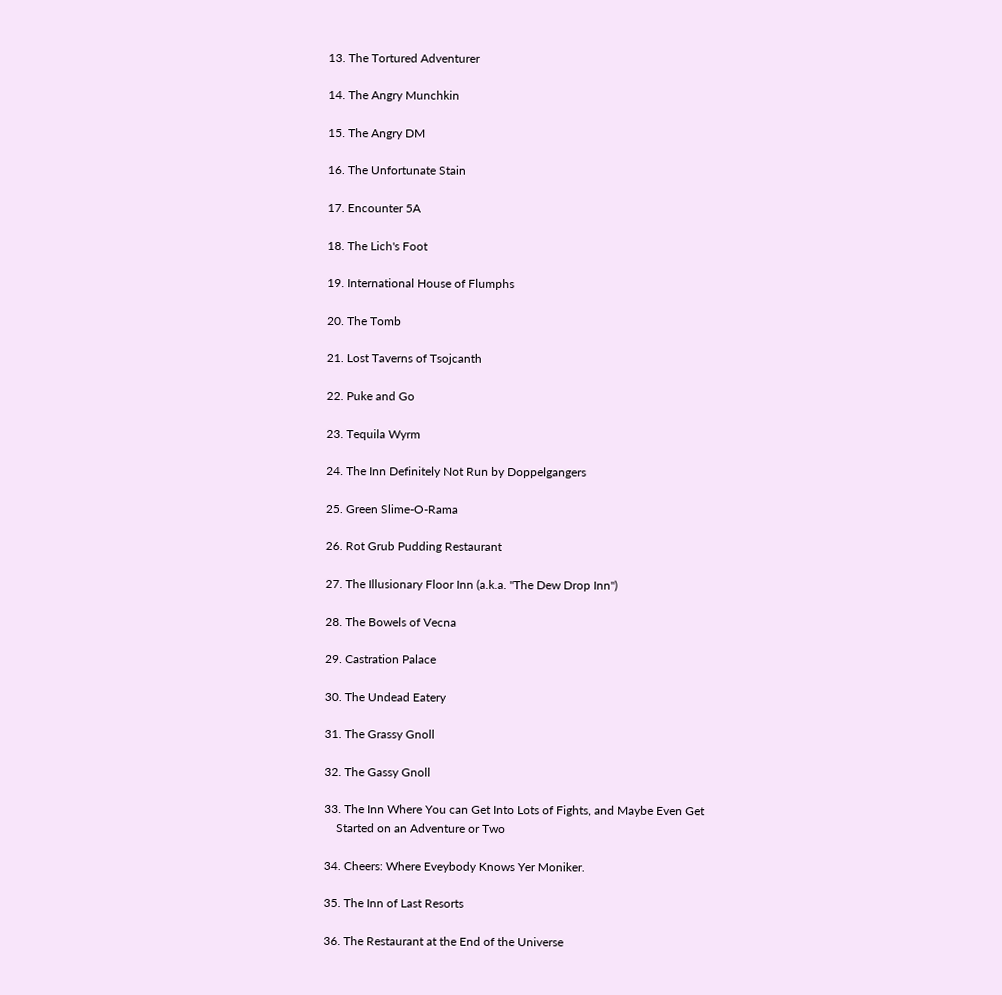13. The Tortured Adventurer

14. The Angry Munchkin

15. The Angry DM

16. The Unfortunate Stain

17. Encounter 5A

18. The Lich's Foot

19. International House of Flumphs

20. The Tomb

21. Lost Taverns of Tsojcanth

22. Puke and Go

23. Tequila Wyrm

24. The Inn Definitely Not Run by Doppelgangers

25. Green Slime-O-Rama

26. Rot Grub Pudding Restaurant

27. The Illusionary Floor Inn (a.k.a. "The Dew Drop Inn")

28. The Bowels of Vecna

29. Castration Palace

30. The Undead Eatery

31. The Grassy Gnoll

32. The Gassy Gnoll

33. The Inn Where You can Get Into Lots of Fights, and Maybe Even Get
    Started on an Adventure or Two

34. Cheers: Where Eveybody Knows Yer Moniker.

35. The Inn of Last Resorts

36. The Restaurant at the End of the Universe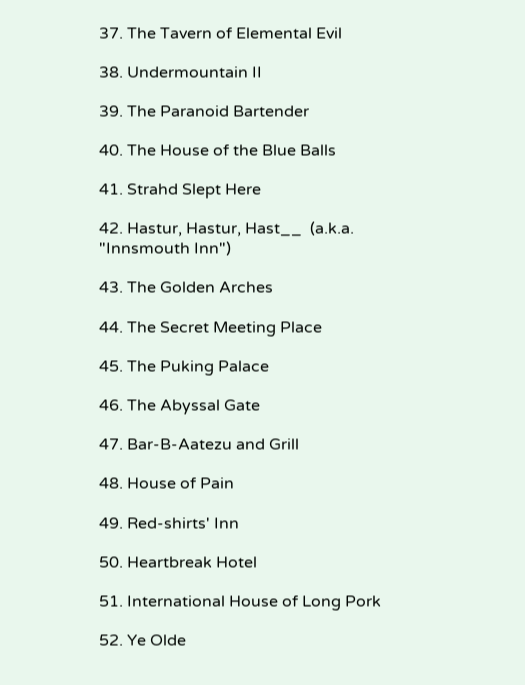37. The Tavern of Elemental Evil

38. Undermountain II

39. The Paranoid Bartender

40. The House of the Blue Balls

41. Strahd Slept Here

42. Hastur, Hastur, Hast__  (a.k.a. "Innsmouth Inn")

43. The Golden Arches

44. The Secret Meeting Place

45. The Puking Palace

46. The Abyssal Gate

47. Bar-B-Aatezu and Grill

48. House of Pain

49. Red-shirts' Inn

50. Heartbreak Hotel

51. International House of Long Pork

52. Ye Olde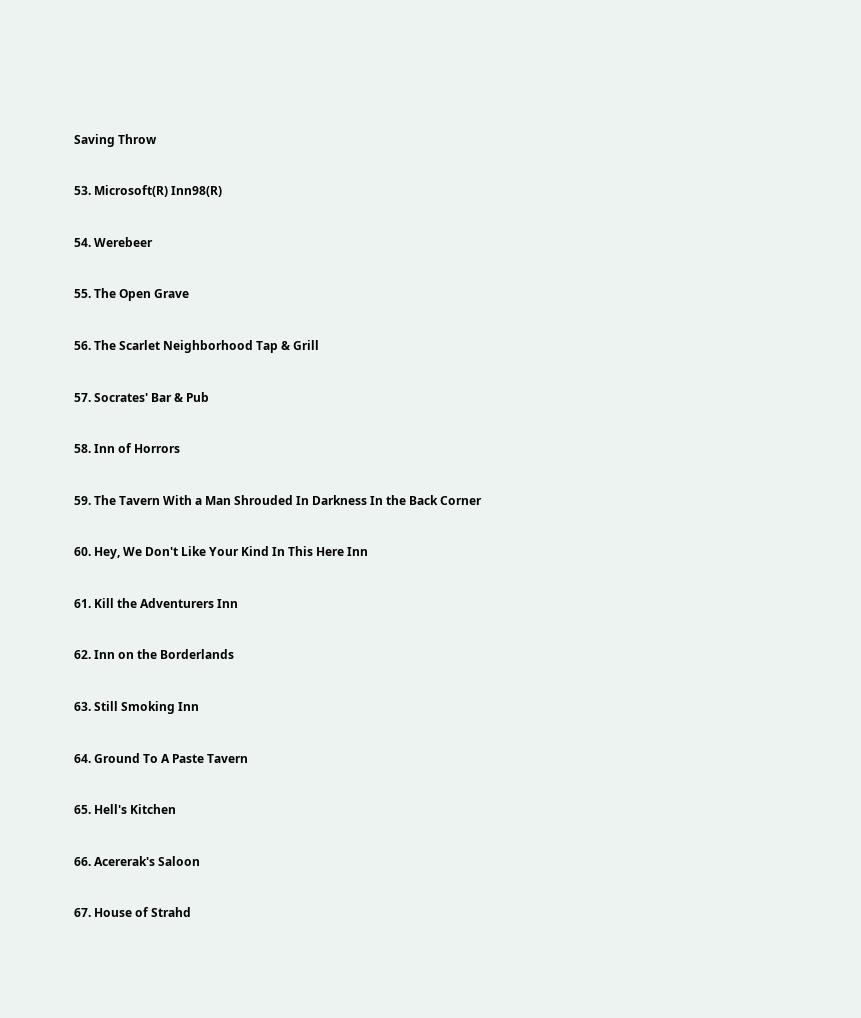Saving Throw

53. Microsoft(R) Inn98(R)

54. Werebeer

55. The Open Grave

56. The Scarlet Neighborhood Tap & Grill

57. Socrates' Bar & Pub

58. Inn of Horrors

59. The Tavern With a Man Shrouded In Darkness In the Back Corner

60. Hey, We Don't Like Your Kind In This Here Inn

61. Kill the Adventurers Inn

62. Inn on the Borderlands

63. Still Smoking Inn

64. Ground To A Paste Tavern

65. Hell's Kitchen

66. Acererak's Saloon

67. House of Strahd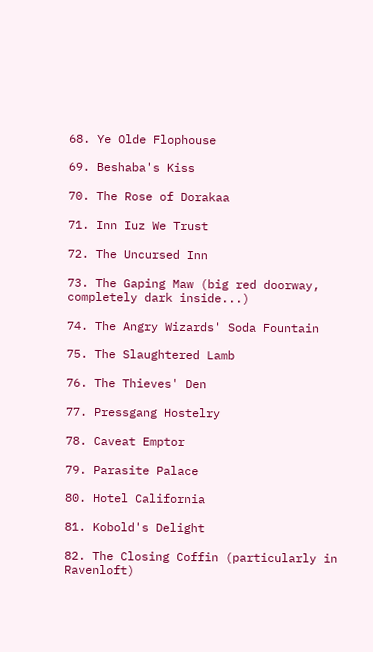68. Ye Olde Flophouse

69. Beshaba's Kiss

70. The Rose of Dorakaa

71. Inn Iuz We Trust

72. The Uncursed Inn

73. The Gaping Maw (big red doorway, completely dark inside...)

74. The Angry Wizards' Soda Fountain

75. The Slaughtered Lamb

76. The Thieves' Den

77. Pressgang Hostelry

78. Caveat Emptor

79. Parasite Palace

80. Hotel California

81. Kobold's Delight

82. The Closing Coffin (particularly in Ravenloft)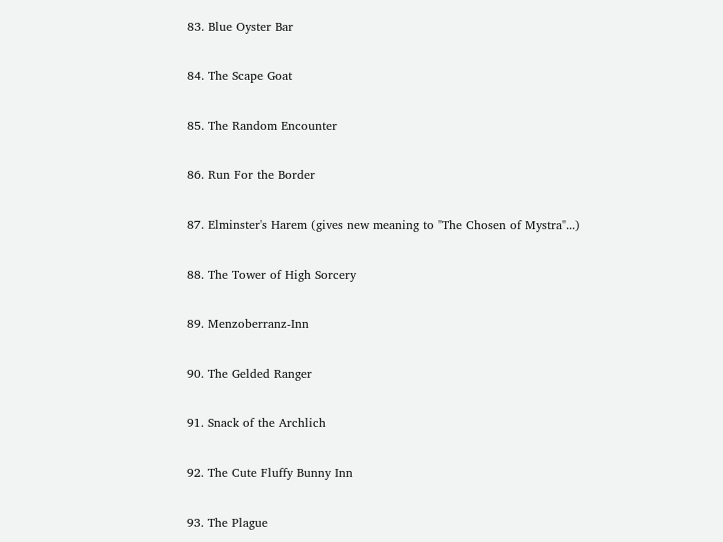83. Blue Oyster Bar

84. The Scape Goat

85. The Random Encounter

86. Run For the Border

87. Elminster's Harem (gives new meaning to "The Chosen of Mystra"...)

88. The Tower of High Sorcery

89. Menzoberranz-Inn

90. The Gelded Ranger

91. Snack of the Archlich

92. The Cute Fluffy Bunny Inn

93. The Plague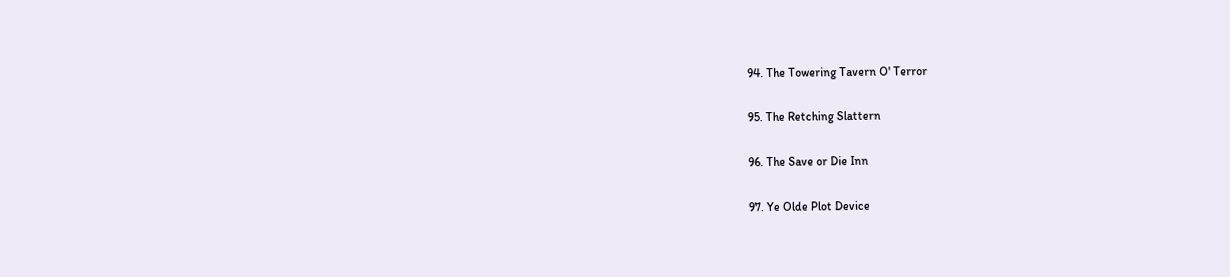94. The Towering Tavern O' Terror

95. The Retching Slattern

96. The Save or Die Inn

97. Ye Olde Plot Device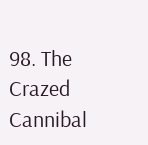98. The Crazed Cannibal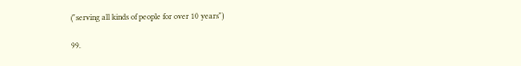("serving all kinds of people for over 10 years")

99.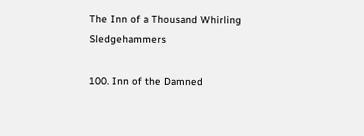The Inn of a Thousand Whirling Sledgehammers

100. Inn of the Damned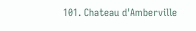101. Chateau d'Amberville